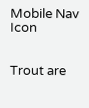Mobile Nav Icon


Trout are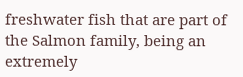freshwater fish that are part of the Salmon family, being an extremely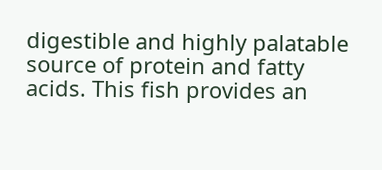digestible and highly palatable source of protein and fatty acids. This fish provides an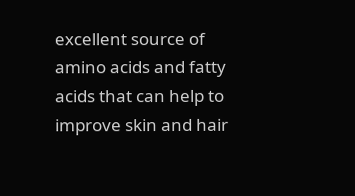excellent source of amino acids and fatty acids that can help to improve skin and hair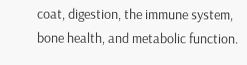coat, digestion, the immune system, bone health, and metabolic function.